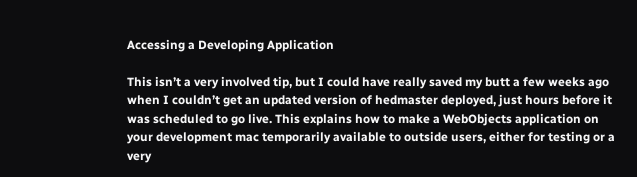Accessing a Developing Application

This isn’t a very involved tip, but I could have really saved my butt a few weeks ago when I couldn’t get an updated version of hedmaster deployed, just hours before it was scheduled to go live. This explains how to make a WebObjects application on your development mac temporarily available to outside users, either for testing or a very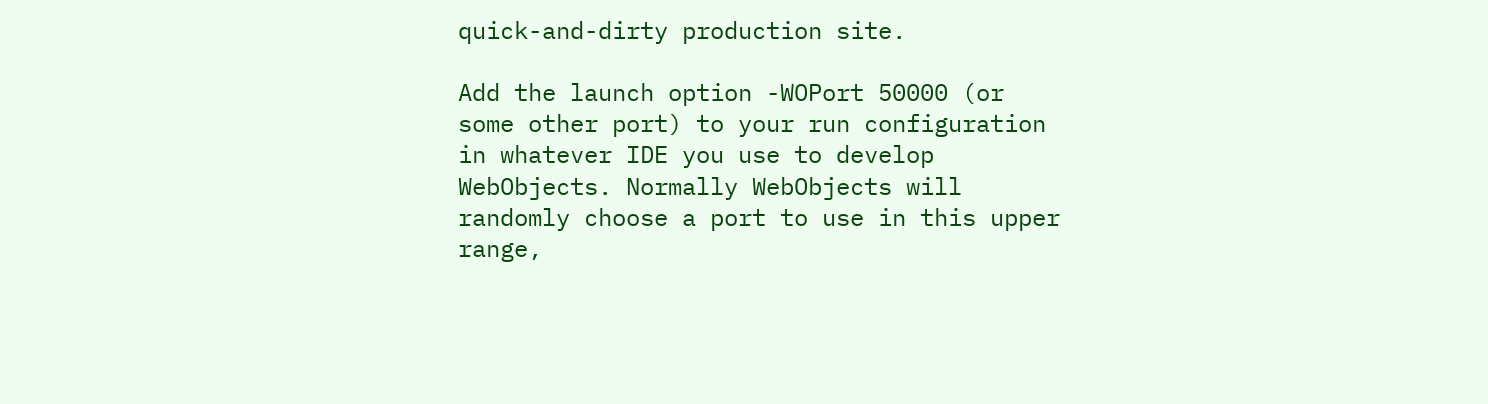quick-and-dirty production site.

Add the launch option -WOPort 50000 (or some other port) to your run configuration in whatever IDE you use to develop WebObjects. Normally WebObjects will randomly choose a port to use in this upper range,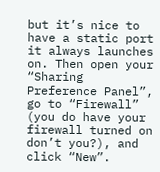but it’s nice to have a static port it always launches on. Then open your “Sharing Preference Panel”, go to “Firewall” (you do have your firewall turned on don’t you?), and click “New”.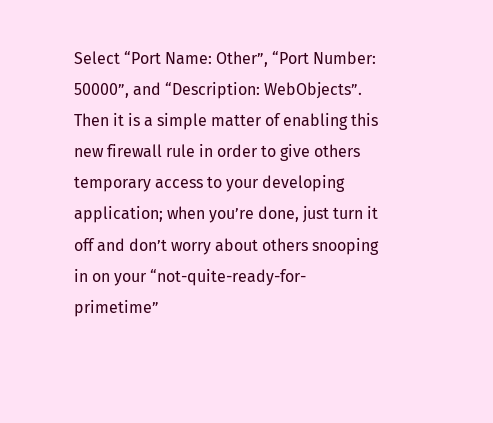Select “Port Name: Other”, “Port Number: 50000”, and “Description: WebObjects”. Then it is a simple matter of enabling this new firewall rule in order to give others temporary access to your developing application; when you’re done, just turn it off and don’t worry about others snooping in on your “not-quite-ready-for-primetime”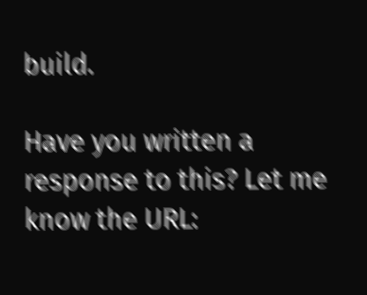build.

Have you written a response to this? Let me know the URL: